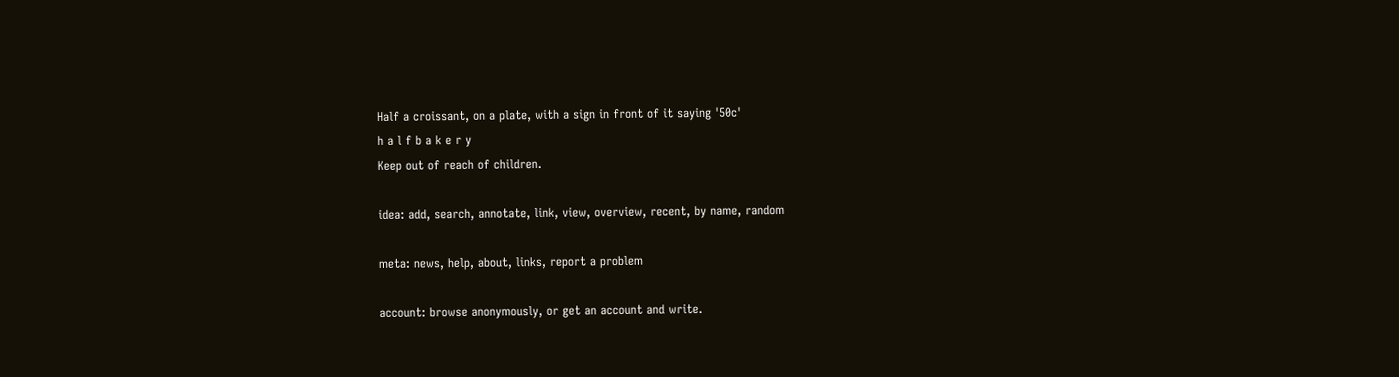Half a croissant, on a plate, with a sign in front of it saying '50c'
h a l f b a k e r y
Keep out of reach of children.

idea: add, search, annotate, link, view, overview, recent, by name, random

meta: news, help, about, links, report a problem

account: browse anonymously, or get an account and write.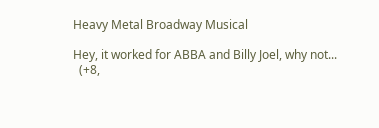Heavy Metal Broadway Musical

Hey, it worked for ABBA and Billy Joel, why not...
  (+8,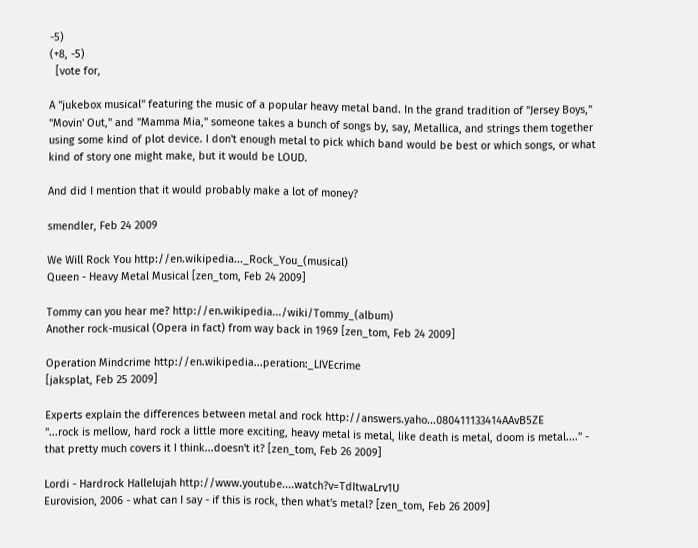-5)
(+8, -5)
  [vote for,

A "jukebox musical" featuring the music of a popular heavy metal band. In the grand tradition of "Jersey Boys," "Movin' Out," and "Mamma Mia," someone takes a bunch of songs by, say, Metallica, and strings them together using some kind of plot device. I don't enough metal to pick which band would be best or which songs, or what kind of story one might make, but it would be LOUD.

And did I mention that it would probably make a lot of money?

smendler, Feb 24 2009

We Will Rock You http://en.wikipedia..._Rock_You_(musical)
Queen - Heavy Metal Musical [zen_tom, Feb 24 2009]

Tommy can you hear me? http://en.wikipedia.../wiki/Tommy_(album)
Another rock-musical (Opera in fact) from way back in 1969 [zen_tom, Feb 24 2009]

Operation Mindcrime http://en.wikipedia...peration:_LIVEcrime
[jaksplat, Feb 25 2009]

Experts explain the differences between metal and rock http://answers.yaho...080411133414AAvB5ZE
"...rock is mellow, hard rock a little more exciting, heavy metal is metal, like death is metal, doom is metal...." - that pretty much covers it I think...doesn't it? [zen_tom, Feb 26 2009]

Lordi - Hardrock Hallelujah http://www.youtube....watch?v=TdItwaLrv1U
Eurovision, 2006 - what can I say - if this is rock, then what's metal? [zen_tom, Feb 26 2009]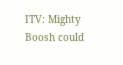ITV: Mighty Boosh could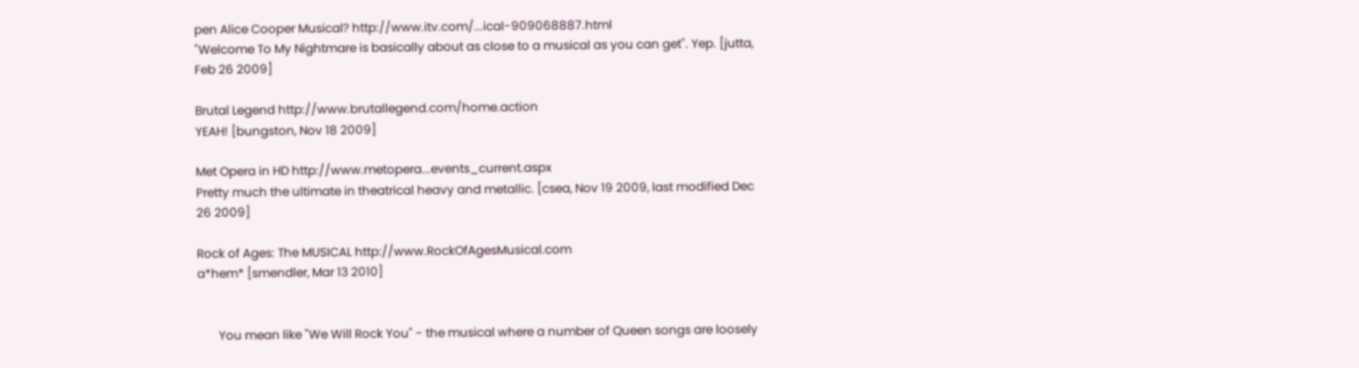pen Alice Cooper Musical? http://www.itv.com/...ical-909068887.html
"Welcome To My Nightmare is basically about as close to a musical as you can get". Yep. [jutta, Feb 26 2009]

Brutal Legend http://www.brutallegend.com/home.action
YEAH! [bungston, Nov 18 2009]

Met Opera in HD http://www.metopera...events_current.aspx
Pretty much the ultimate in theatrical heavy and metallic. [csea, Nov 19 2009, last modified Dec 26 2009]

Rock of Ages: The MUSICAL http://www.RockOfAgesMusical.com
a*hem* [smendler, Mar 13 2010]


       You mean like "We Will Rock You" - the musical where a number of Queen songs are loosely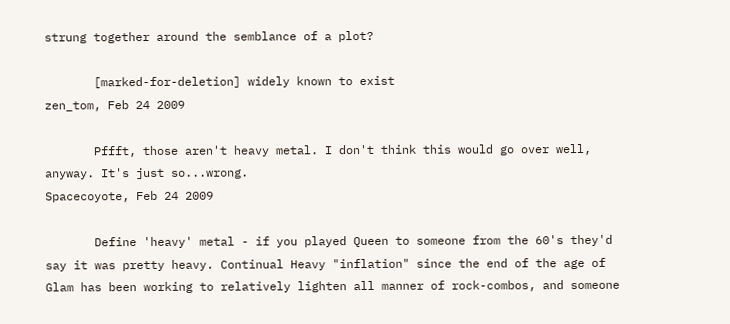strung together around the semblance of a plot?

       [marked-for-deletion] widely known to exist
zen_tom, Feb 24 2009

       Pffft, those aren't heavy metal. I don't think this would go over well, anyway. It's just so...wrong.
Spacecoyote, Feb 24 2009

       Define 'heavy' metal - if you played Queen to someone from the 60's they'd say it was pretty heavy. Continual Heavy "inflation" since the end of the age of Glam has been working to relatively lighten all manner of rock-combos, and someone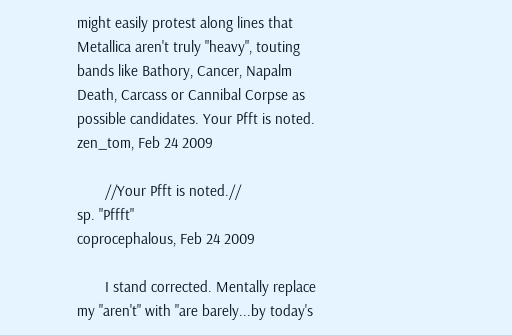might easily protest along lines that Metallica aren't truly "heavy", touting bands like Bathory, Cancer, Napalm Death, Carcass or Cannibal Corpse as possible candidates. Your Pfft is noted.
zen_tom, Feb 24 2009

       //Your Pfft is noted.//
sp. "Pffft"
coprocephalous, Feb 24 2009

       I stand corrected. Mentally replace my "aren't" with "are barely...by today's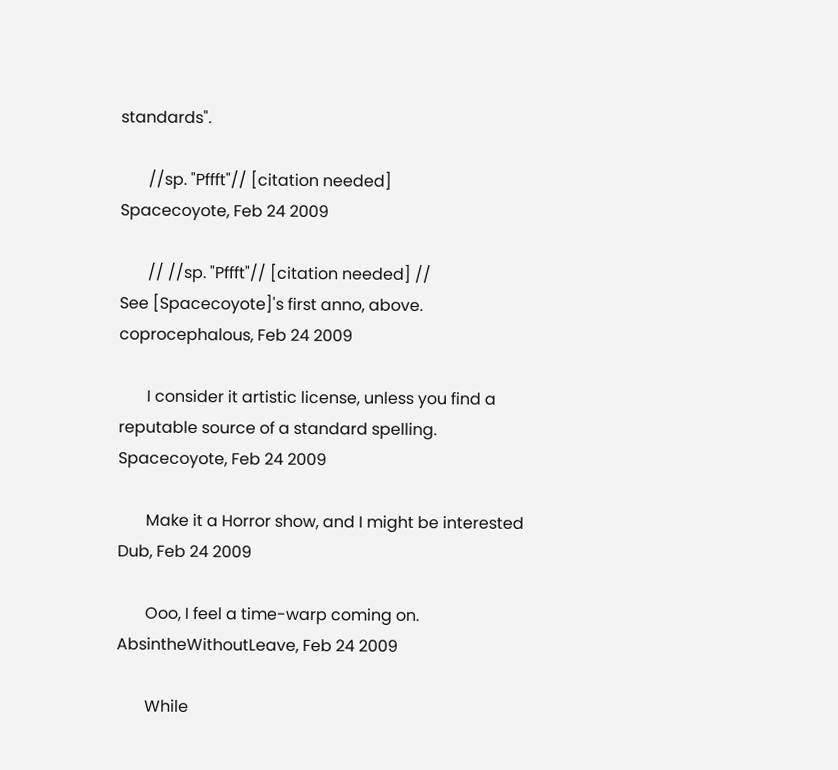standards".

       //sp. "Pffft"// [citation needed]
Spacecoyote, Feb 24 2009

       // //sp. "Pffft"// [citation needed] //
See [Spacecoyote]'s first anno, above.
coprocephalous, Feb 24 2009

       I consider it artistic license, unless you find a reputable source of a standard spelling.
Spacecoyote, Feb 24 2009

       Make it a Horror show, and I might be interested
Dub, Feb 24 2009

       Ooo, I feel a time-warp coming on.
AbsintheWithoutLeave, Feb 24 2009

       While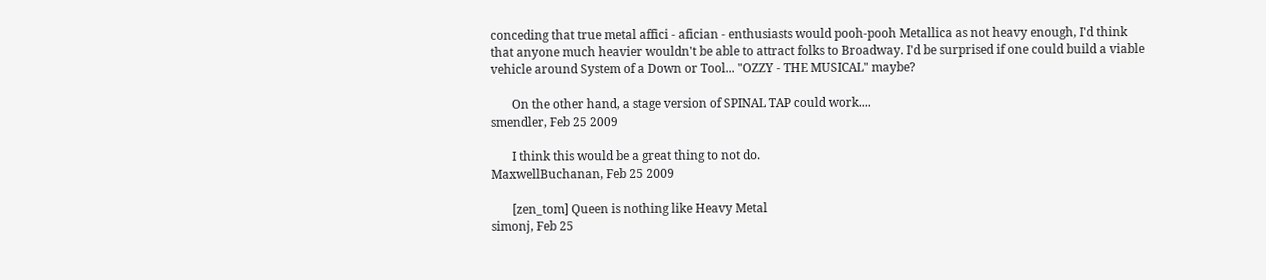conceding that true metal affici - afician - enthusiasts would pooh-pooh Metallica as not heavy enough, I'd think that anyone much heavier wouldn't be able to attract folks to Broadway. I'd be surprised if one could build a viable vehicle around System of a Down or Tool... "OZZY - THE MUSICAL" maybe?

       On the other hand, a stage version of SPINAL TAP could work....
smendler, Feb 25 2009

       I think this would be a great thing to not do.
MaxwellBuchanan, Feb 25 2009

       [zen_tom] Queen is nothing like Heavy Metal
simonj, Feb 25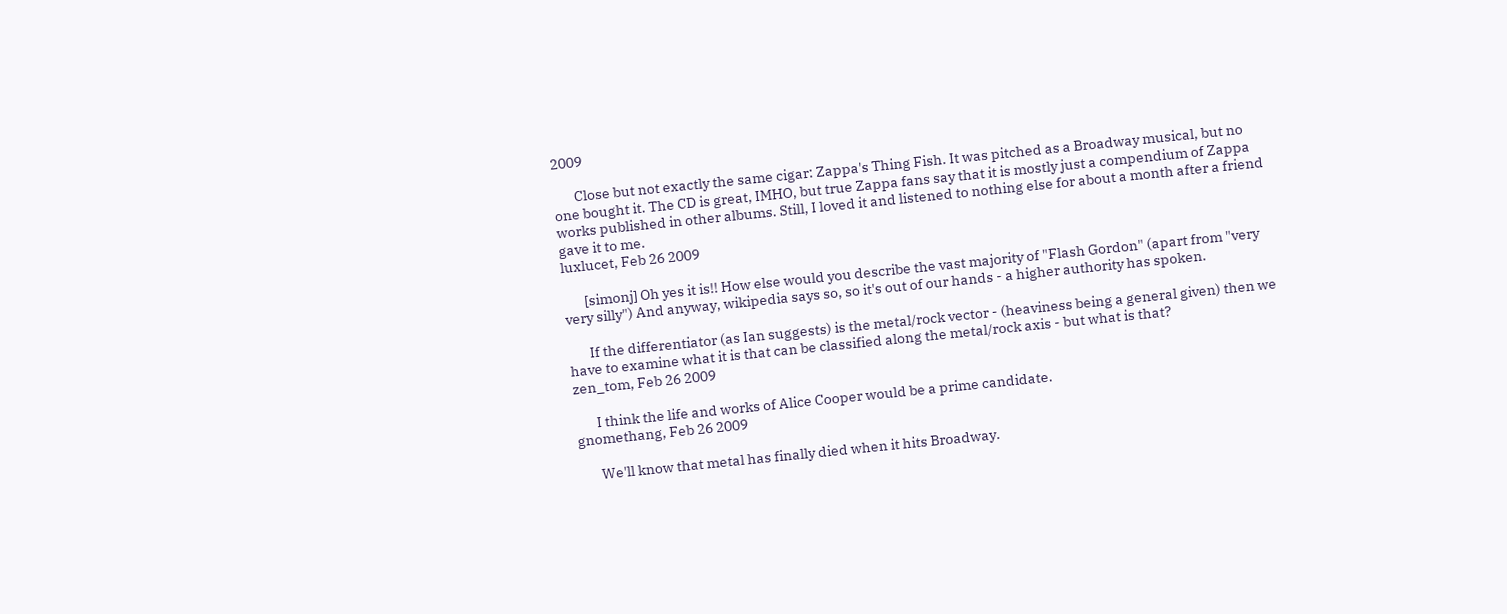2009

       Close but not exactly the same cigar: Zappa's Thing Fish. It was pitched as a Broadway musical, but no one bought it. The CD is great, IMHO, but true Zappa fans say that it is mostly just a compendium of Zappa works published in other albums. Still, I loved it and listened to nothing else for about a month after a friend gave it to me.
luxlucet, Feb 26 2009

       [simonj] Oh yes it is!! How else would you describe the vast majority of "Flash Gordon" (apart from "very very silly") And anyway, wikipedia says so, so it's out of our hands - a higher authority has spoken.

       If the differentiator (as Ian suggests) is the metal/rock vector - (heaviness being a general given) then we have to examine what it is that can be classified along the metal/rock axis - but what is that?
zen_tom, Feb 26 2009

       I think the life and works of Alice Cooper would be a prime candidate.
gnomethang, Feb 26 2009

       We'll know that metal has finally died when it hits Broadway.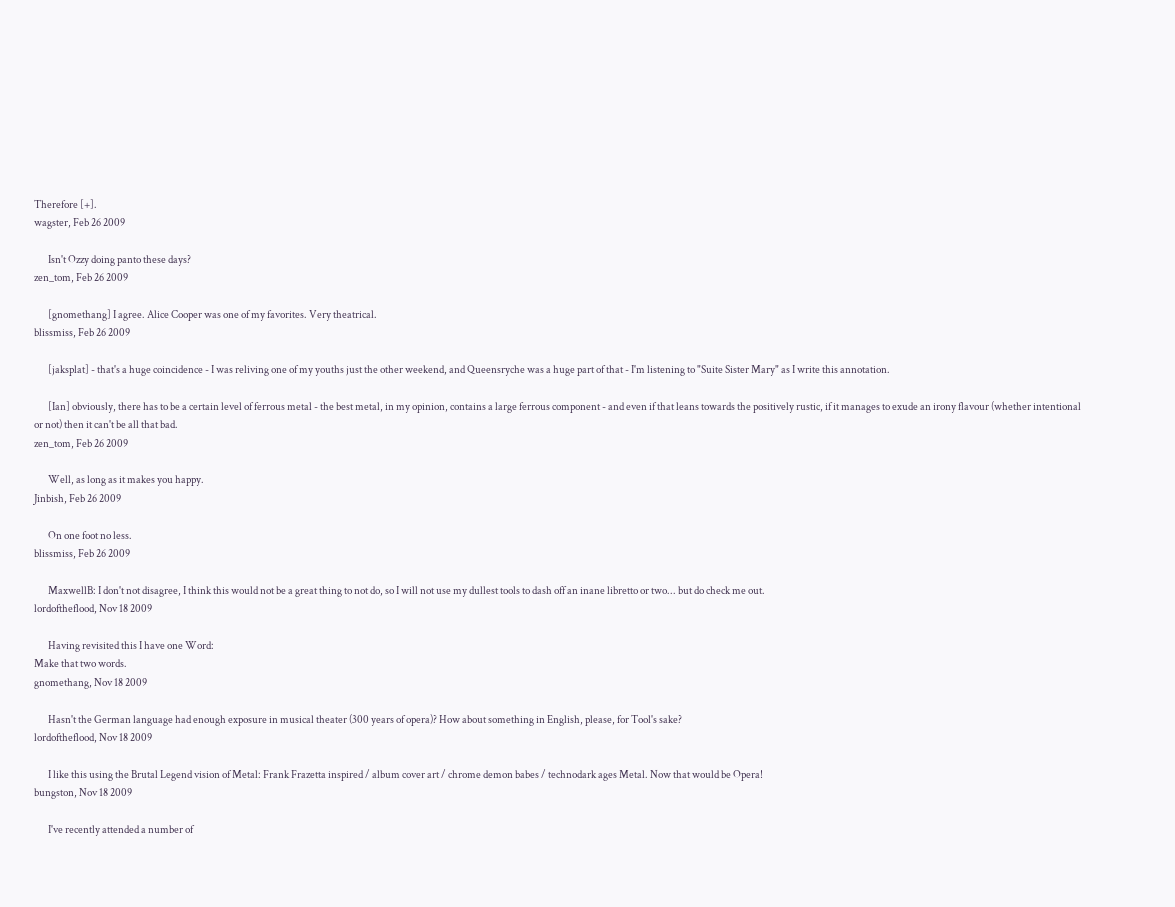Therefore [+].
wagster, Feb 26 2009

       Isn't Ozzy doing panto these days?
zen_tom, Feb 26 2009

       [gnomethang] I agree. Alice Cooper was one of my favorites. Very theatrical.
blissmiss, Feb 26 2009

       [jaksplat] - that's a huge coincidence - I was reliving one of my youths just the other weekend, and Queensryche was a huge part of that - I'm listening to "Suite Sister Mary" as I write this annotation.

       [Ian] obviously, there has to be a certain level of ferrous metal - the best metal, in my opinion, contains a large ferrous component - and even if that leans towards the positively rustic, if it manages to exude an irony flavour (whether intentional or not) then it can't be all that bad.
zen_tom, Feb 26 2009

       Well, as long as it makes you happy.
Jinbish, Feb 26 2009

       On one foot no less.
blissmiss, Feb 26 2009

       MaxwellB: I don't not disagree, I think this would not be a great thing to not do, so I will not use my dullest tools to dash off an inane libretto or two... but do check me out.
lordoftheflood, Nov 18 2009

       Having revisited this I have one Word:
Make that two words.
gnomethang, Nov 18 2009

       Hasn't the German language had enough exposure in musical theater (300 years of opera)? How about something in English, please, for Tool's sake?
lordoftheflood, Nov 18 2009

       I like this using the Brutal Legend vision of Metal: Frank Frazetta inspired / album cover art / chrome demon babes / technodark ages Metal. Now that would be Opera!
bungston, Nov 18 2009

       I've recently attended a number of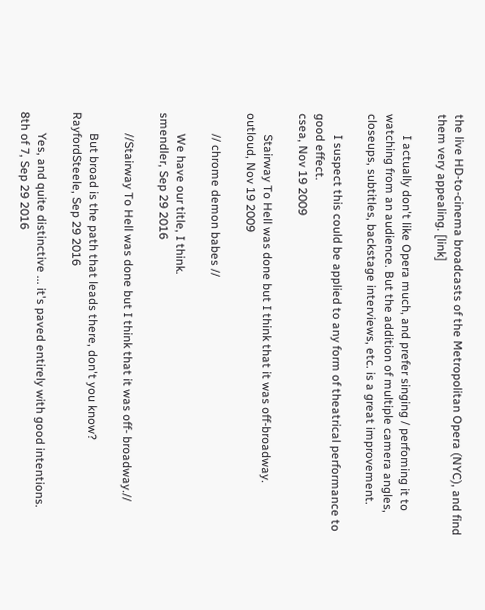the live HD-to-cinema broadcasts of the Metropolitan Opera (NYC), and find them very appealing. [link]

       I actually don't like Opera much, and prefer singing / perfoming it to watching from an audience. But the addition of multiple camera angles, closeups, subtitles, backstage interviews, etc. is a great improvement.

       I suspect this could be applied to any form of theatrical performance to good effect.
csea, Nov 19 2009

       Stairway To Hell was done but I think that it was off-broadway.
outloud, Nov 19 2009

       // chrome demon babes //

       We have our title, I think.
smendler, Sep 29 2016

       //Stairway To Hell was done but I think that it was off- broadway.//

       But broad is the path that leads there, don't you know?
RayfordSteele, Sep 29 2016

       Yes, and quite distinctive ... it's paved entirely with good intentions.
8th of 7, Sep 29 2016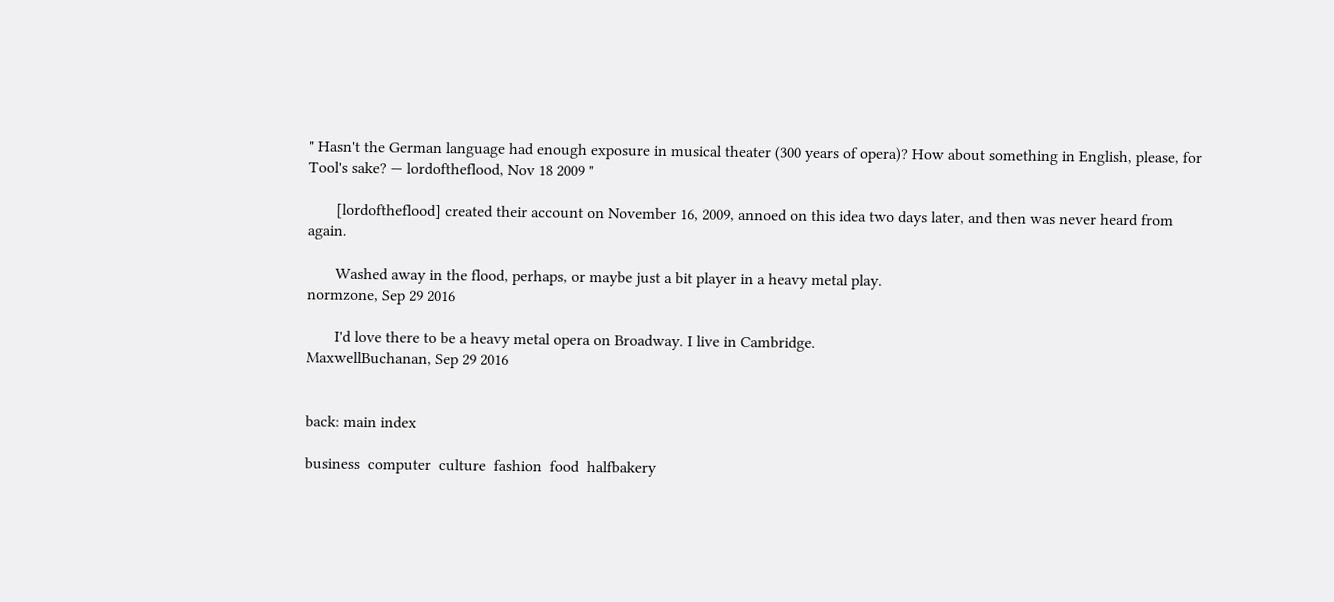" Hasn't the German language had enough exposure in musical theater (300 years of opera)? How about something in English, please, for Tool's sake? — lordoftheflood, Nov 18 2009 "

       [lordoftheflood] created their account on November 16, 2009, annoed on this idea two days later, and then was never heard from again.

       Washed away in the flood, perhaps, or maybe just a bit player in a heavy metal play.
normzone, Sep 29 2016

       I'd love there to be a heavy metal opera on Broadway. I live in Cambridge.
MaxwellBuchanan, Sep 29 2016


back: main index

business  computer  culture  fashion  food  halfbakery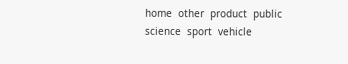home  other  product  public  science  sport  vehicle